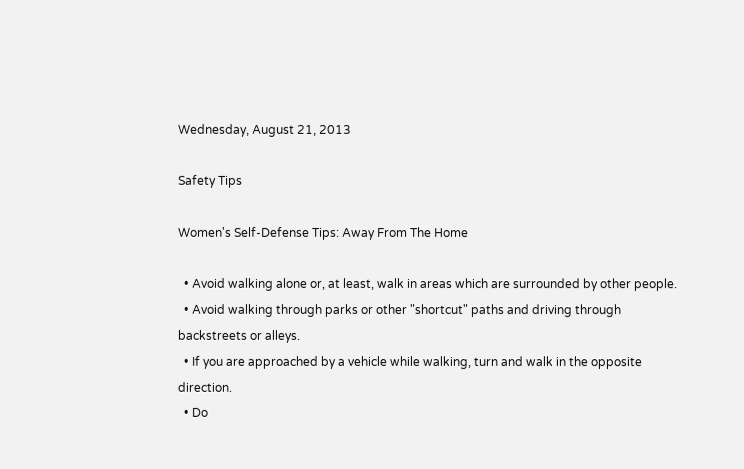Wednesday, August 21, 2013

Safety Tips

Women's Self-Defense Tips: Away From The Home

  • Avoid walking alone or, at least, walk in areas which are surrounded by other people.
  • Avoid walking through parks or other "shortcut" paths and driving through backstreets or alleys.
  • If you are approached by a vehicle while walking, turn and walk in the opposite direction.
  • Do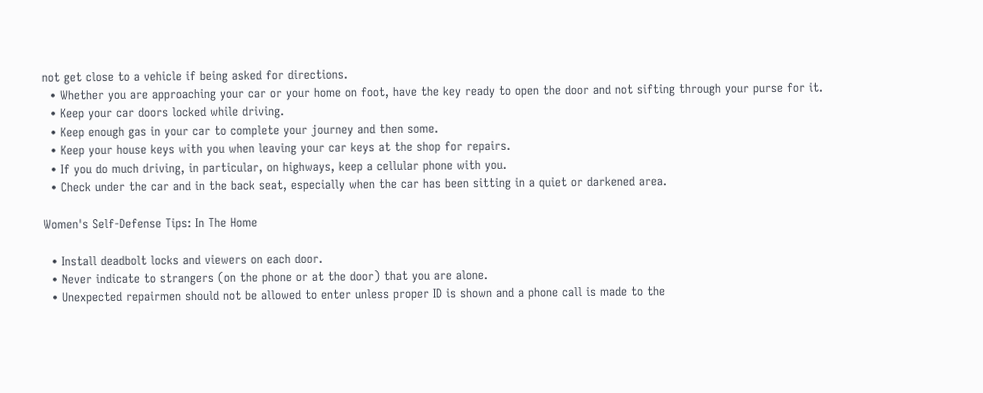not get close to a vehicle if being asked for directions.
  • Whether you are approaching your car or your home on foot, have the key ready to open the door and not sifting through your purse for it.
  • Keep your car doors locked while driving.
  • Keep enough gas in your car to complete your journey and then some.
  • Keep your house keys with you when leaving your car keys at the shop for repairs.
  • If you do much driving, in particular, on highways, keep a cellular phone with you.
  • Check under the car and in the back seat, especially when the car has been sitting in a quiet or darkened area.

Women's Self-Defense Tips: In The Home

  • Install deadbolt locks and viewers on each door.
  • Never indicate to strangers (on the phone or at the door) that you are alone.
  • Unexpected repairmen should not be allowed to enter unless proper ID is shown and a phone call is made to the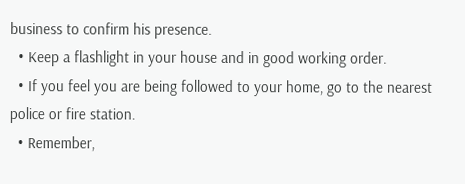business to confirm his presence.
  • Keep a flashlight in your house and in good working order.
  • If you feel you are being followed to your home, go to the nearest police or fire station.
  • Remember,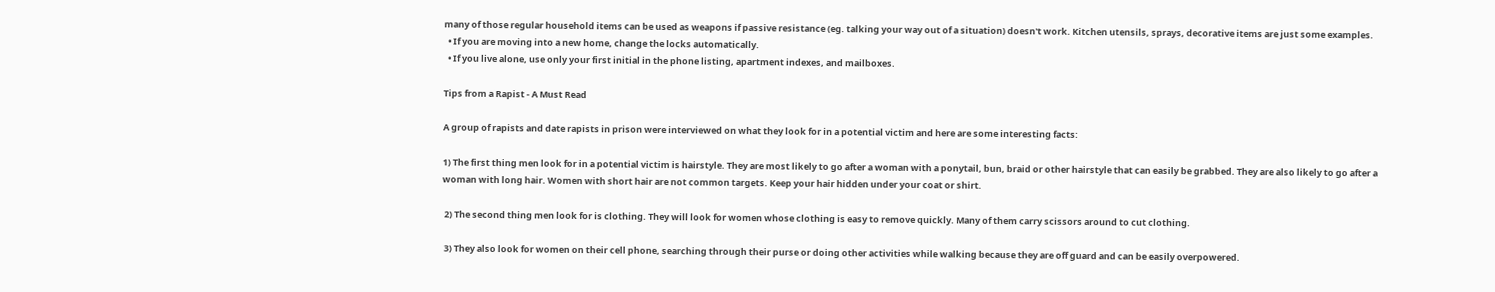many of those regular household items can be used as weapons if passive resistance (eg. talking your way out of a situation) doesn't work. Kitchen utensils, sprays, decorative items are just some examples.
  • If you are moving into a new home, change the locks automatically.
  • If you live alone, use only your first initial in the phone listing, apartment indexes, and mailboxes.

Tips from a Rapist - A Must Read

A group of rapists and date rapists in prison were interviewed on what they look for in a potential victim and here are some interesting facts:

1) The first thing men look for in a potential victim is hairstyle. They are most likely to go after a woman with a ponytail, bun, braid or other hairstyle that can easily be grabbed. They are also likely to go after a woman with long hair. Women with short hair are not common targets. Keep your hair hidden under your coat or shirt.

 2) The second thing men look for is clothing. They will look for women whose clothing is easy to remove quickly. Many of them carry scissors around to cut clothing.

 3) They also look for women on their cell phone, searching through their purse or doing other activities while walking because they are off guard and can be easily overpowered.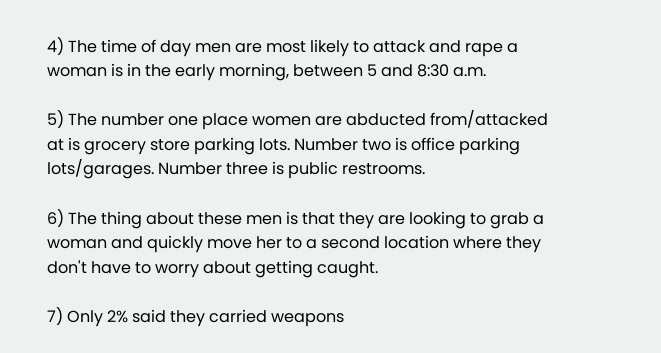4) The time of day men are most likely to attack and rape a woman is in the early morning, between 5 and 8:30 a.m.

5) The number one place women are abducted from/attacked at is grocery store parking lots. Number two is office parking lots/garages. Number three is public restrooms.

6) The thing about these men is that they are looking to grab a woman and quickly move her to a second location where they don't have to worry about getting caught.

7) Only 2% said they carried weapons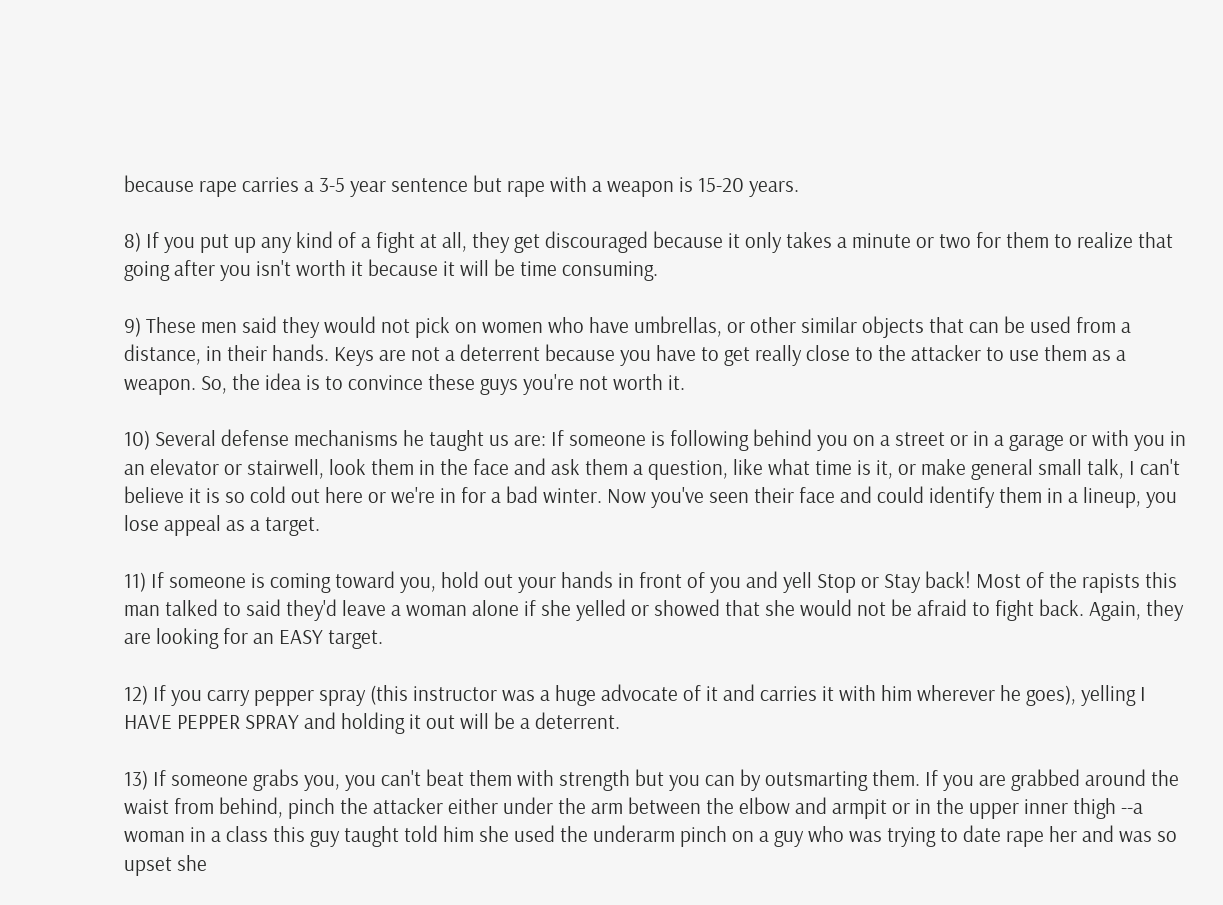because rape carries a 3-5 year sentence but rape with a weapon is 15-20 years.

8) If you put up any kind of a fight at all, they get discouraged because it only takes a minute or two for them to realize that going after you isn't worth it because it will be time consuming.

9) These men said they would not pick on women who have umbrellas, or other similar objects that can be used from a distance, in their hands. Keys are not a deterrent because you have to get really close to the attacker to use them as a weapon. So, the idea is to convince these guys you're not worth it.

10) Several defense mechanisms he taught us are: If someone is following behind you on a street or in a garage or with you in an elevator or stairwell, look them in the face and ask them a question, like what time is it, or make general small talk, I can't believe it is so cold out here or we're in for a bad winter. Now you've seen their face and could identify them in a lineup, you lose appeal as a target.

11) If someone is coming toward you, hold out your hands in front of you and yell Stop or Stay back! Most of the rapists this man talked to said they'd leave a woman alone if she yelled or showed that she would not be afraid to fight back. Again, they are looking for an EASY target.

12) If you carry pepper spray (this instructor was a huge advocate of it and carries it with him wherever he goes), yelling I HAVE PEPPER SPRAY and holding it out will be a deterrent.

13) If someone grabs you, you can't beat them with strength but you can by outsmarting them. If you are grabbed around the waist from behind, pinch the attacker either under the arm between the elbow and armpit or in the upper inner thigh --a woman in a class this guy taught told him she used the underarm pinch on a guy who was trying to date rape her and was so upset she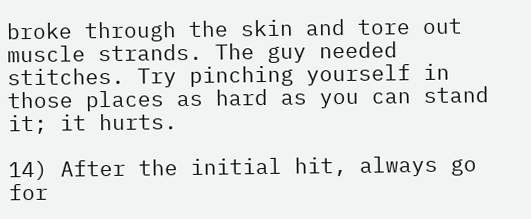broke through the skin and tore out muscle strands. The guy needed stitches. Try pinching yourself in those places as hard as you can stand it; it hurts.

14) After the initial hit, always go for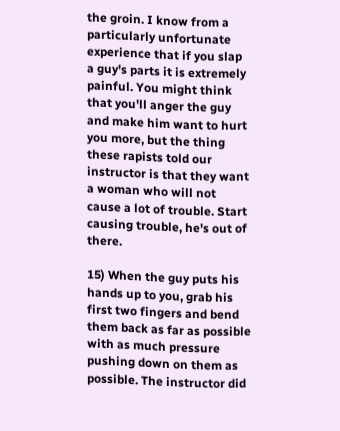the groin. I know from a particularly unfortunate experience that if you slap a guy's parts it is extremely painful. You might think that you'll anger the guy and make him want to hurt you more, but the thing these rapists told our instructor is that they want a woman who will not cause a lot of trouble. Start causing trouble, he's out of there.

15) When the guy puts his hands up to you, grab his first two fingers and bend them back as far as possible with as much pressure pushing down on them as possible. The instructor did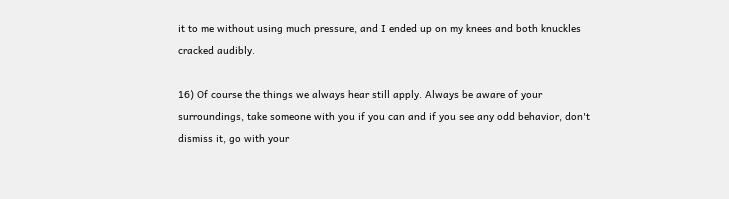it to me without using much pressure, and I ended up on my knees and both knuckles cracked audibly.

16) Of course the things we always hear still apply. Always be aware of your surroundings, take someone with you if you can and if you see any odd behavior, don't dismiss it, go with your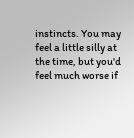instincts. You may feel a little silly at the time, but you'd feel much worse if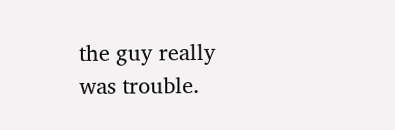the guy really was trouble.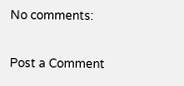No comments:

Post a Comment